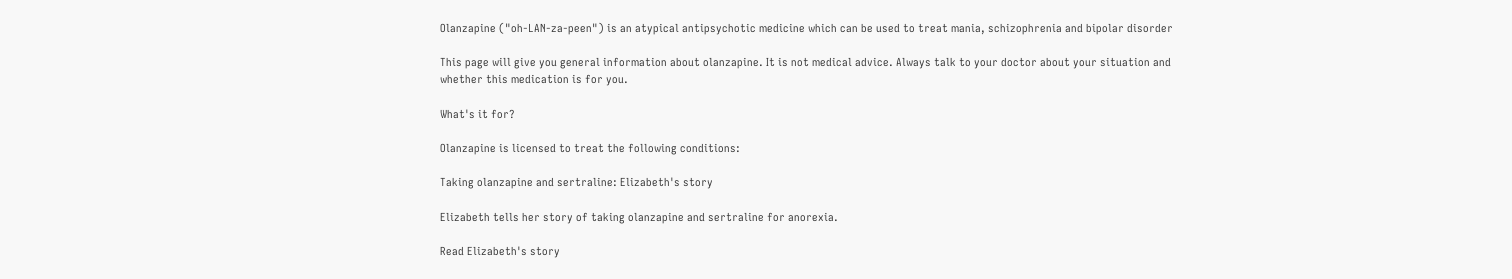Olanzapine ("oh-LAN-za-peen") is an atypical antipsychotic medicine which can be used to treat mania, schizophrenia and bipolar disorder

This page will give you general information about olanzapine. It is not medical advice. Always talk to your doctor about your situation and whether this medication is for you.

What's it for?

Olanzapine is licensed to treat the following conditions:

Taking olanzapine and sertraline: Elizabeth's story

Elizabeth tells her story of taking olanzapine and sertraline for anorexia.

Read Elizabeth's story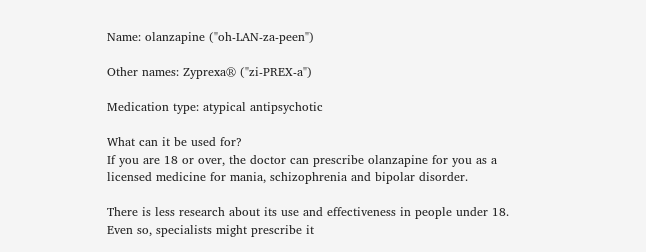Name: olanzapine ("oh-LAN-za-peen")

Other names: Zyprexa® ("zi-PREX-a")

Medication type: atypical antipsychotic

What can it be used for?
If you are 18 or over, the doctor can prescribe olanzapine for you as a licensed medicine for mania, schizophrenia and bipolar disorder.

There is less research about its use and effectiveness in people under 18. Even so, specialists might prescribe it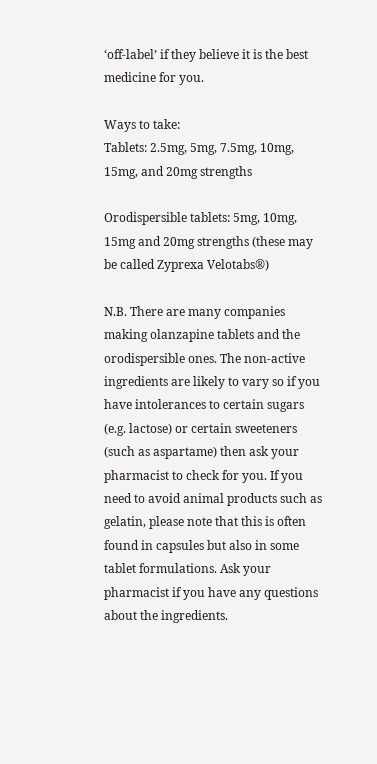‘off-label’ if they believe it is the best medicine for you.

Ways to take:
Tablets: 2.5mg, 5mg, 7.5mg, 10mg, 15mg, and 20mg strengths

Orodispersible tablets: 5mg, 10mg, 15mg and 20mg strengths (these may be called Zyprexa Velotabs®)

N.B. There are many companies making olanzapine tablets and the orodispersible ones. The non-active ingredients are likely to vary so if you have intolerances to certain sugars (e.g. lactose) or certain sweeteners (such as aspartame) then ask your pharmacist to check for you. If you need to avoid animal products such as gelatin, please note that this is often found in capsules but also in some tablet formulations. Ask your pharmacist if you have any questions about the ingredients.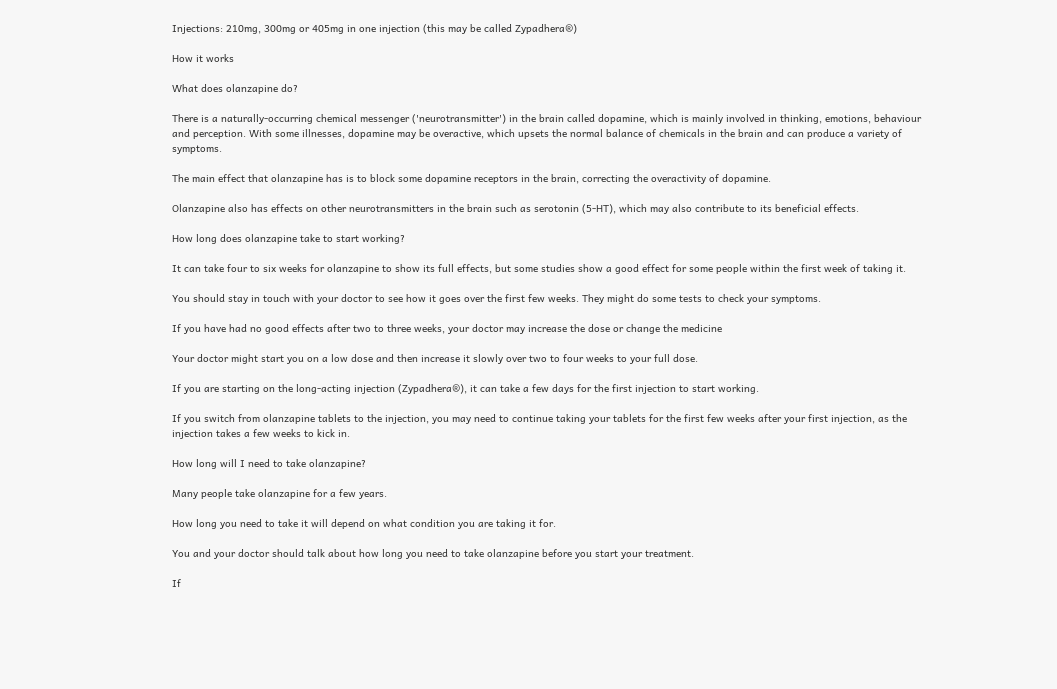Injections: 210mg, 300mg or 405mg in one injection (this may be called Zypadhera®)

How it works

What does olanzapine do?

There is a naturally-occurring chemical messenger ('neurotransmitter') in the brain called dopamine, which is mainly involved in thinking, emotions, behaviour and perception. With some illnesses, dopamine may be overactive, which upsets the normal balance of chemicals in the brain and can produce a variety of symptoms.

The main effect that olanzapine has is to block some dopamine receptors in the brain, correcting the overactivity of dopamine.

Olanzapine also has effects on other neurotransmitters in the brain such as serotonin (5-HT), which may also contribute to its beneficial effects.

How long does olanzapine take to start working?

It can take four to six weeks for olanzapine to show its full effects, but some studies show a good effect for some people within the first week of taking it.

You should stay in touch with your doctor to see how it goes over the first few weeks. They might do some tests to check your symptoms.

If you have had no good effects after two to three weeks, your doctor may increase the dose or change the medicine

Your doctor might start you on a low dose and then increase it slowly over two to four weeks to your full dose.

If you are starting on the long-acting injection (Zypadhera®), it can take a few days for the first injection to start working.

If you switch from olanzapine tablets to the injection, you may need to continue taking your tablets for the first few weeks after your first injection, as the injection takes a few weeks to kick in.

How long will I need to take olanzapine?

Many people take olanzapine for a few years.

How long you need to take it will depend on what condition you are taking it for.

You and your doctor should talk about how long you need to take olanzapine before you start your treatment.

If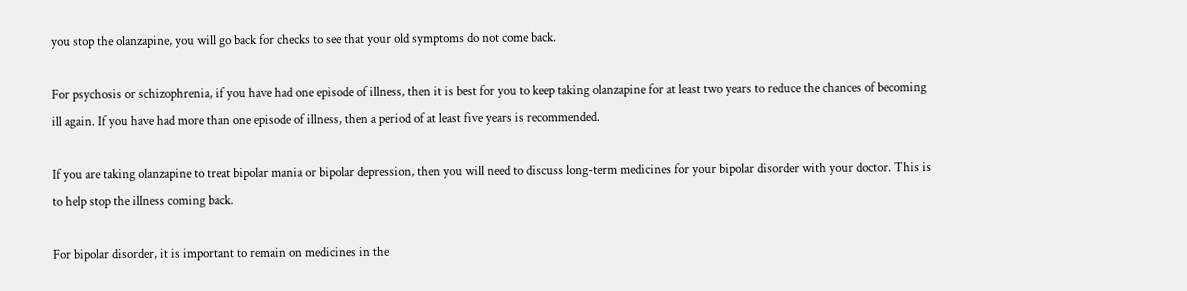you stop the olanzapine, you will go back for checks to see that your old symptoms do not come back.

For psychosis or schizophrenia, if you have had one episode of illness, then it is best for you to keep taking olanzapine for at least two years to reduce the chances of becoming ill again. If you have had more than one episode of illness, then a period of at least five years is recommended.

If you are taking olanzapine to treat bipolar mania or bipolar depression, then you will need to discuss long-term medicines for your bipolar disorder with your doctor. This is to help stop the illness coming back.

For bipolar disorder, it is important to remain on medicines in the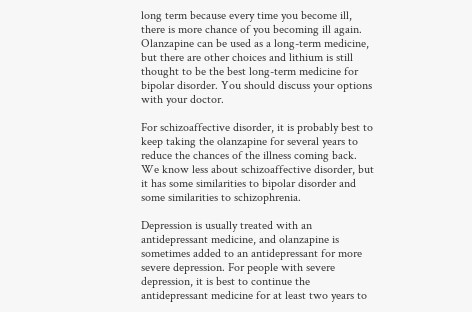long term because every time you become ill, there is more chance of you becoming ill again. Olanzapine can be used as a long-term medicine, but there are other choices and lithium is still thought to be the best long-term medicine for bipolar disorder. You should discuss your options with your doctor.

For schizoaffective disorder, it is probably best to keep taking the olanzapine for several years to reduce the chances of the illness coming back. We know less about schizoaffective disorder, but it has some similarities to bipolar disorder and some similarities to schizophrenia.

Depression is usually treated with an antidepressant medicine, and olanzapine is sometimes added to an antidepressant for more severe depression. For people with severe depression, it is best to continue the antidepressant medicine for at least two years to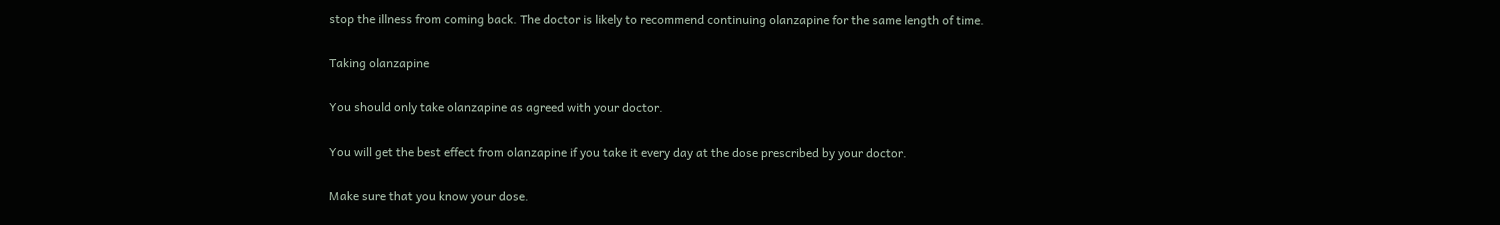stop the illness from coming back. The doctor is likely to recommend continuing olanzapine for the same length of time.

Taking olanzapine

You should only take olanzapine as agreed with your doctor.

You will get the best effect from olanzapine if you take it every day at the dose prescribed by your doctor.

Make sure that you know your dose.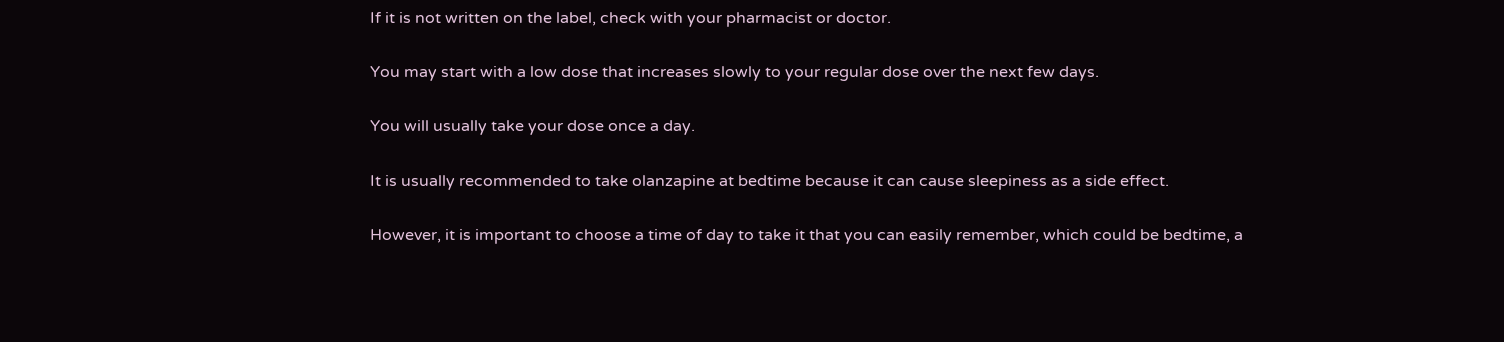If it is not written on the label, check with your pharmacist or doctor.

You may start with a low dose that increases slowly to your regular dose over the next few days.

You will usually take your dose once a day.

It is usually recommended to take olanzapine at bedtime because it can cause sleepiness as a side effect.

However, it is important to choose a time of day to take it that you can easily remember, which could be bedtime, a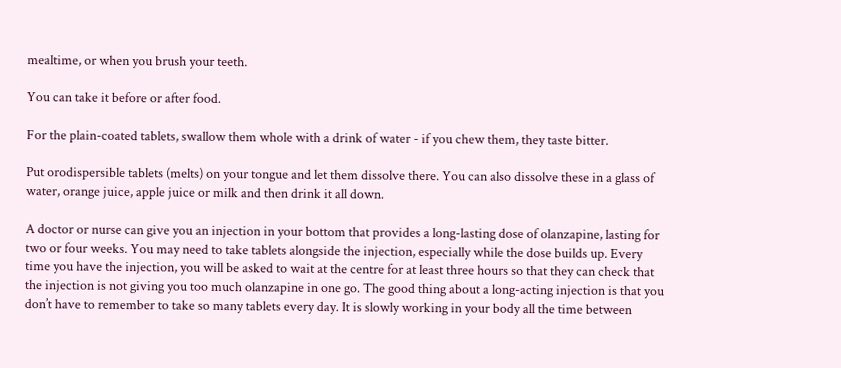mealtime, or when you brush your teeth.

You can take it before or after food.

For the plain-coated tablets, swallow them whole with a drink of water - if you chew them, they taste bitter.

Put orodispersible tablets (melts) on your tongue and let them dissolve there. You can also dissolve these in a glass of water, orange juice, apple juice or milk and then drink it all down.

A doctor or nurse can give you an injection in your bottom that provides a long-lasting dose of olanzapine, lasting for two or four weeks. You may need to take tablets alongside the injection, especially while the dose builds up. Every time you have the injection, you will be asked to wait at the centre for at least three hours so that they can check that the injection is not giving you too much olanzapine in one go. The good thing about a long-acting injection is that you don’t have to remember to take so many tablets every day. It is slowly working in your body all the time between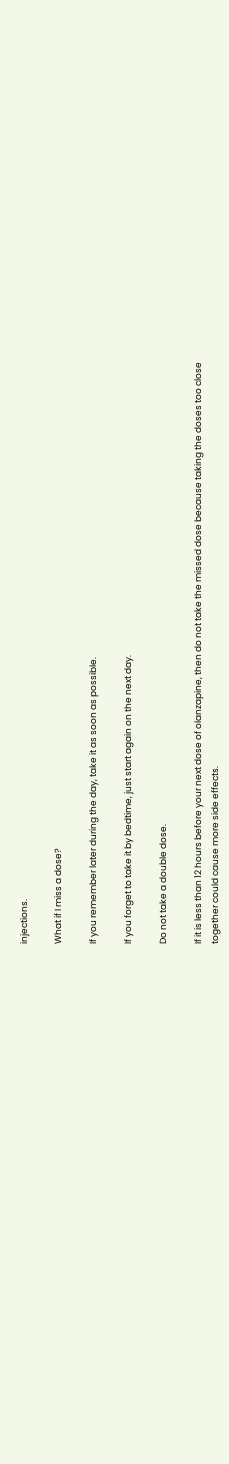injections.

What if I miss a dose?

If you remember later during the day, take it as soon as possible.

If you forget to take it by bedtime, just start again on the next day.

Do not take a double dose.

If it is less than 12 hours before your next dose of olanzapine, then do not take the missed dose because taking the doses too close together could cause more side effects.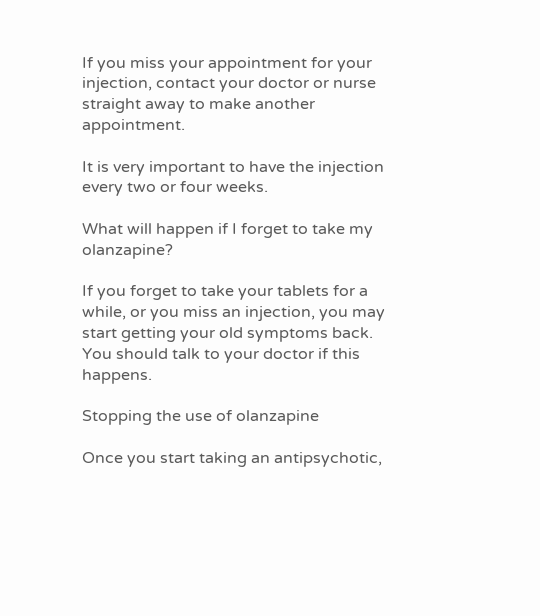If you miss your appointment for your injection, contact your doctor or nurse straight away to make another appointment.

It is very important to have the injection every two or four weeks.

What will happen if I forget to take my olanzapine?

If you forget to take your tablets for a while, or you miss an injection, you may start getting your old symptoms back. You should talk to your doctor if this happens.

Stopping the use of olanzapine

Once you start taking an antipsychotic,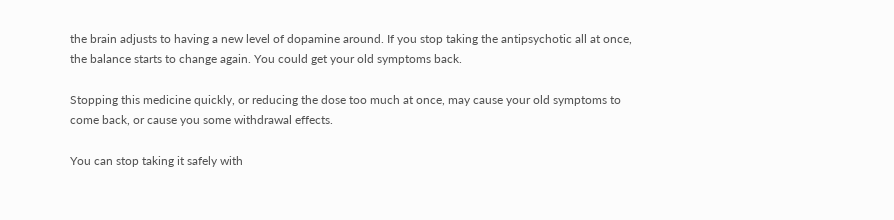the brain adjusts to having a new level of dopamine around. If you stop taking the antipsychotic all at once, the balance starts to change again. You could get your old symptoms back.

Stopping this medicine quickly, or reducing the dose too much at once, may cause your old symptoms to come back, or cause you some withdrawal effects.

You can stop taking it safely with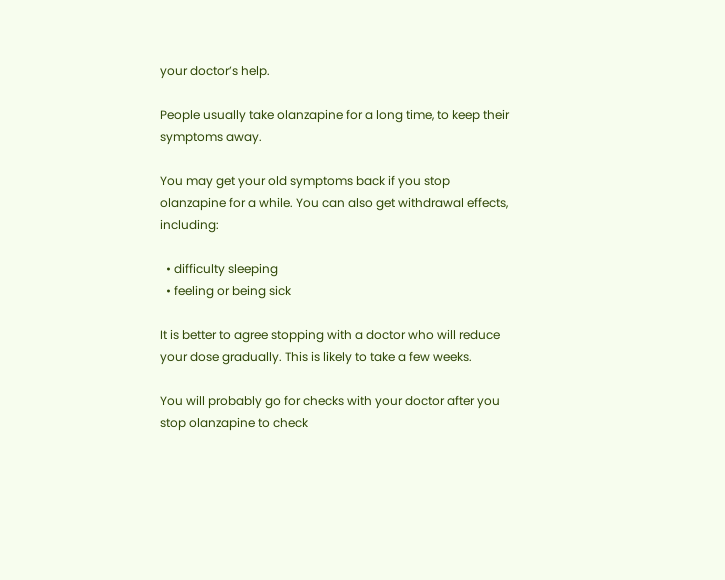your doctor’s help.

People usually take olanzapine for a long time, to keep their symptoms away.

You may get your old symptoms back if you stop olanzapine for a while. You can also get withdrawal effects, including:

  • difficulty sleeping
  • feeling or being sick

It is better to agree stopping with a doctor who will reduce your dose gradually. This is likely to take a few weeks.

You will probably go for checks with your doctor after you stop olanzapine to check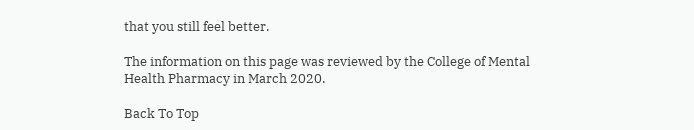that you still feel better.

The information on this page was reviewed by the College of Mental Health Pharmacy in March 2020.

Back To Top